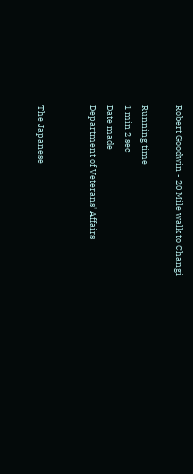Robert Goodwin - 20 Mile walk to Changi

Running time
1 min 2 sec
Date made
Department of Veterans' Affairs


The Japanese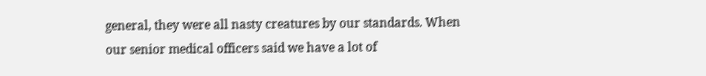general, they were all nasty creatures by our standards. When our senior medical officers said we have a lot of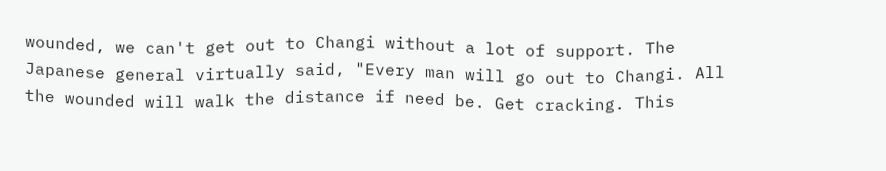wounded, we can't get out to Changi without a lot of support. The Japanese general virtually said, "Every man will go out to Changi. All the wounded will walk the distance if need be. Get cracking. This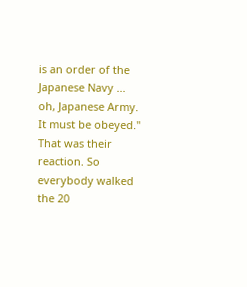is an order of the Japanese Navy ... oh, Japanese Army. It must be obeyed." That was their reaction. So everybody walked the 20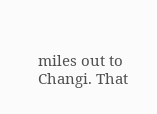miles out to Changi. That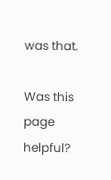was that.

Was this page helpful?